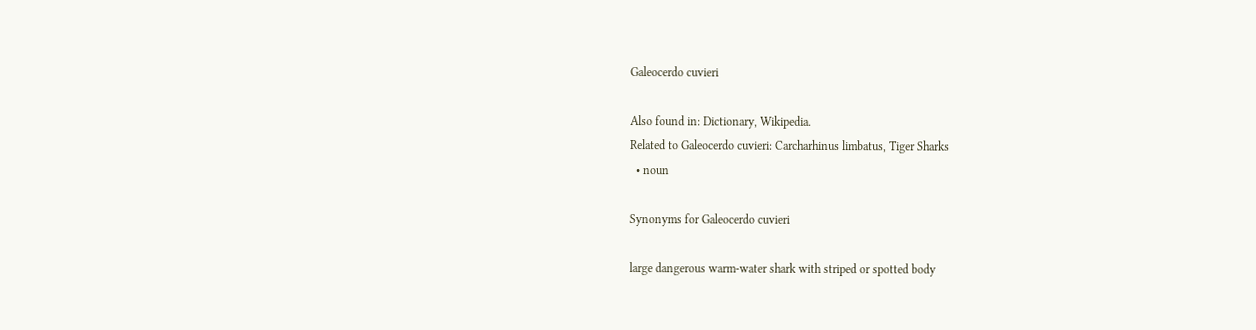Galeocerdo cuvieri

Also found in: Dictionary, Wikipedia.
Related to Galeocerdo cuvieri: Carcharhinus limbatus, Tiger Sharks
  • noun

Synonyms for Galeocerdo cuvieri

large dangerous warm-water shark with striped or spotted body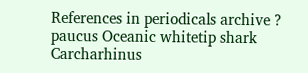References in periodicals archive ?
paucus Oceanic whitetip shark Carcharhinus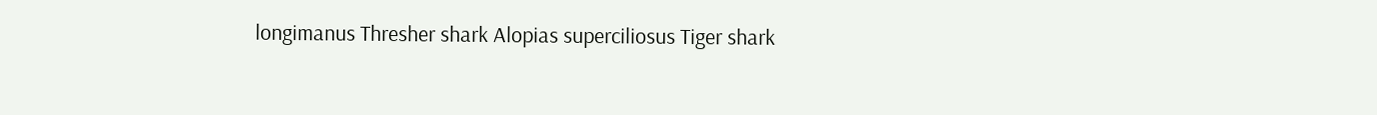longimanus Thresher shark Alopias superciliosus Tiger shark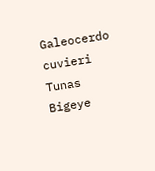Galeocerdo cuvieri Tunas Bigeye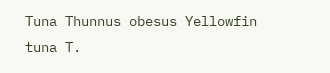Tuna Thunnus obesus Yellowfin tuna T.